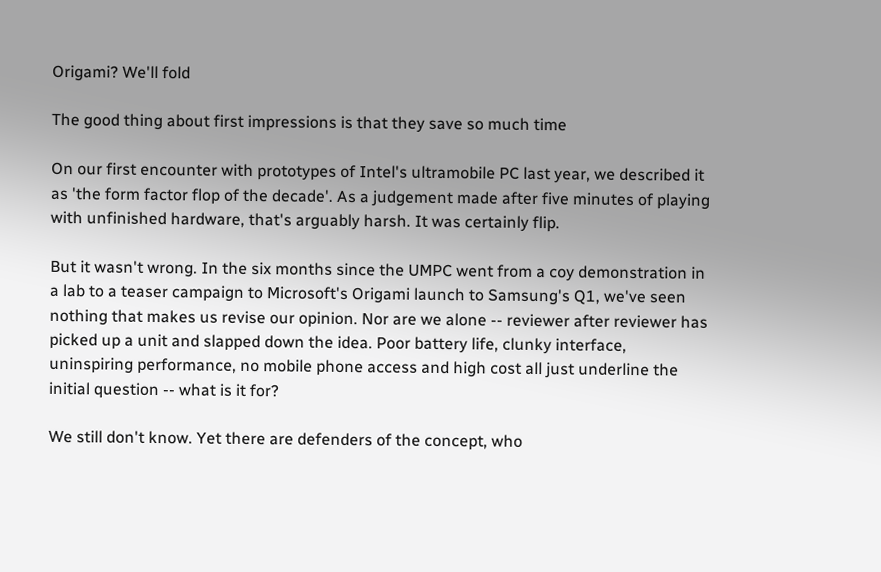Origami? We'll fold

The good thing about first impressions is that they save so much time

On our first encounter with prototypes of Intel's ultramobile PC last year, we described it as 'the form factor flop of the decade'. As a judgement made after five minutes of playing with unfinished hardware, that's arguably harsh. It was certainly flip.

But it wasn't wrong. In the six months since the UMPC went from a coy demonstration in a lab to a teaser campaign to Microsoft's Origami launch to Samsung's Q1, we've seen nothing that makes us revise our opinion. Nor are we alone -- reviewer after reviewer has picked up a unit and slapped down the idea. Poor battery life, clunky interface, uninspiring performance, no mobile phone access and high cost all just underline the initial question -- what is it for?

We still don't know. Yet there are defenders of the concept, who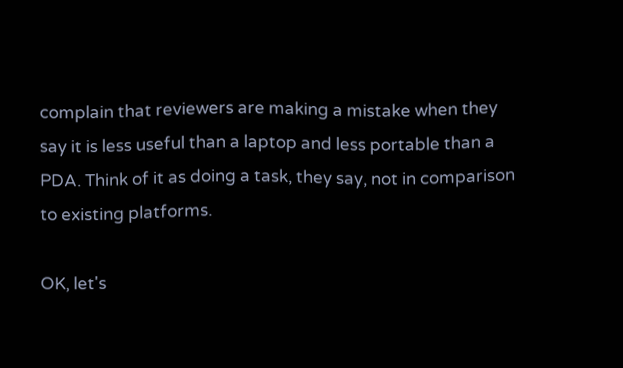complain that reviewers are making a mistake when they say it is less useful than a laptop and less portable than a PDA. Think of it as doing a task, they say, not in comparison to existing platforms.

OK, let's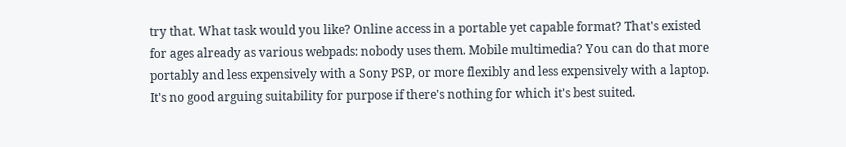try that. What task would you like? Online access in a portable yet capable format? That's existed for ages already as various webpads: nobody uses them. Mobile multimedia? You can do that more portably and less expensively with a Sony PSP, or more flexibly and less expensively with a laptop. It's no good arguing suitability for purpose if there's nothing for which it's best suited.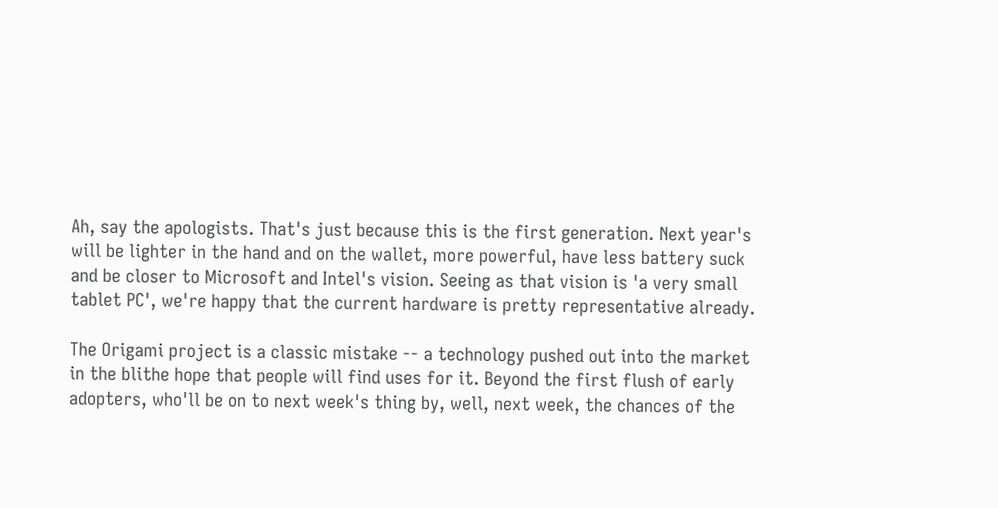Ah, say the apologists. That's just because this is the first generation. Next year's will be lighter in the hand and on the wallet, more powerful, have less battery suck and be closer to Microsoft and Intel's vision. Seeing as that vision is 'a very small tablet PC', we're happy that the current hardware is pretty representative already.

The Origami project is a classic mistake -- a technology pushed out into the market in the blithe hope that people will find uses for it. Beyond the first flush of early adopters, who'll be on to next week's thing by, well, next week, the chances of the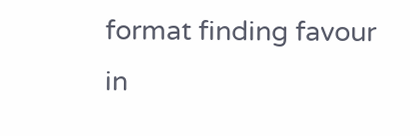format finding favour in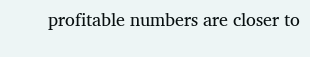profitable numbers are closer to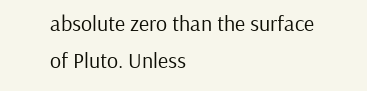absolute zero than the surface of Pluto. Unless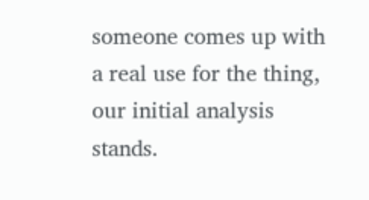someone comes up with a real use for the thing, our initial analysis stands.